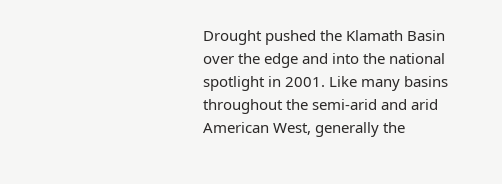Drought pushed the Klamath Basin over the edge and into the national spotlight in 2001. Like many basins throughout the semi-arid and arid American West, generally the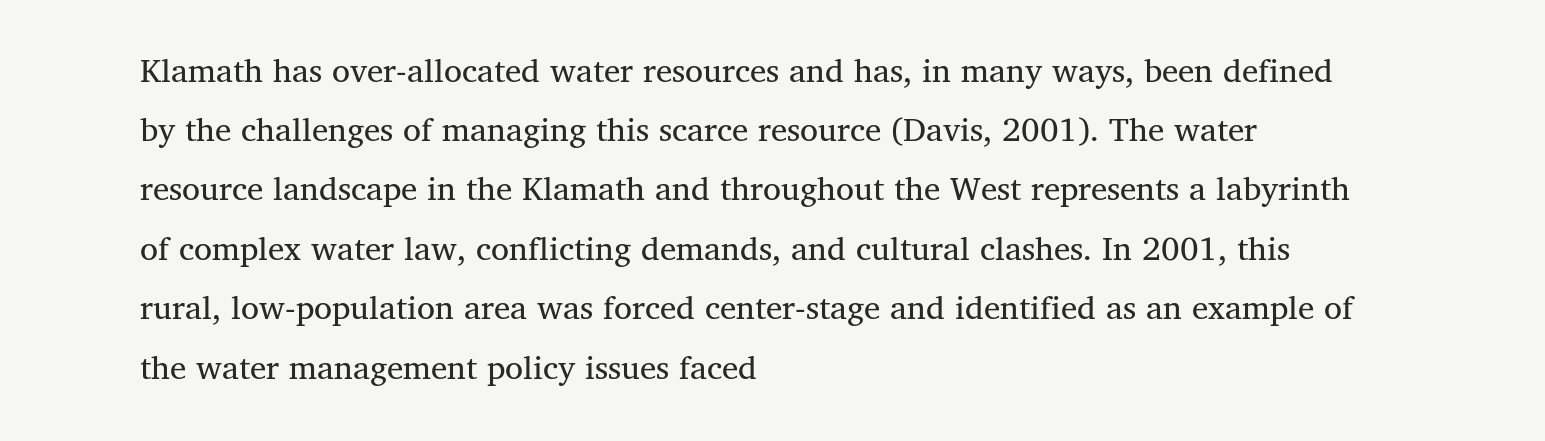Klamath has over-allocated water resources and has, in many ways, been defined by the challenges of managing this scarce resource (Davis, 2001). The water resource landscape in the Klamath and throughout the West represents a labyrinth of complex water law, conflicting demands, and cultural clashes. In 2001, this rural, low-population area was forced center-stage and identified as an example of the water management policy issues faced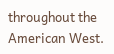throughout the American West.